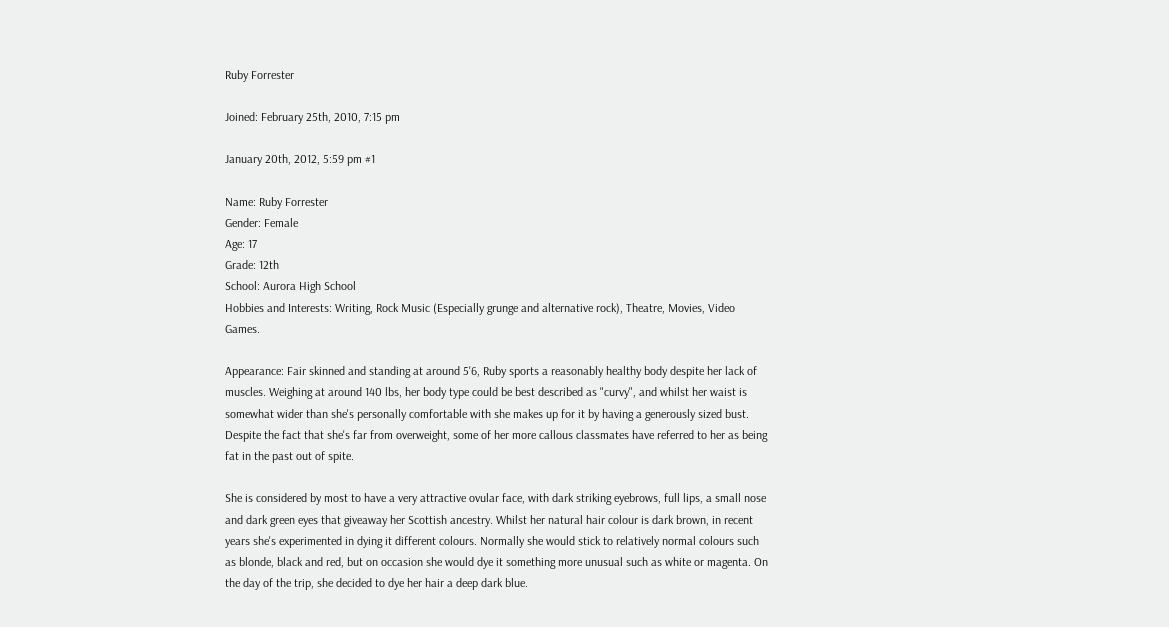Ruby Forrester

Joined: February 25th, 2010, 7:15 pm

January 20th, 2012, 5:59 pm #1

Name: Ruby Forrester
Gender: Female
Age: 17
Grade: 12th
School: Aurora High School
Hobbies and Interests: Writing, Rock Music (Especially grunge and alternative rock), Theatre, Movies, Video Games.

Appearance: Fair skinned and standing at around 5'6, Ruby sports a reasonably healthy body despite her lack of muscles. Weighing at around 140 lbs, her body type could be best described as "curvy", and whilst her waist is somewhat wider than she's personally comfortable with she makes up for it by having a generously sized bust. Despite the fact that she's far from overweight, some of her more callous classmates have referred to her as being fat in the past out of spite.

She is considered by most to have a very attractive ovular face, with dark striking eyebrows, full lips, a small nose and dark green eyes that giveaway her Scottish ancestry. Whilst her natural hair colour is dark brown, in recent years she's experimented in dying it different colours. Normally she would stick to relatively normal colours such as blonde, black and red, but on occasion she would dye it something more unusual such as white or magenta. On the day of the trip, she decided to dye her hair a deep dark blue.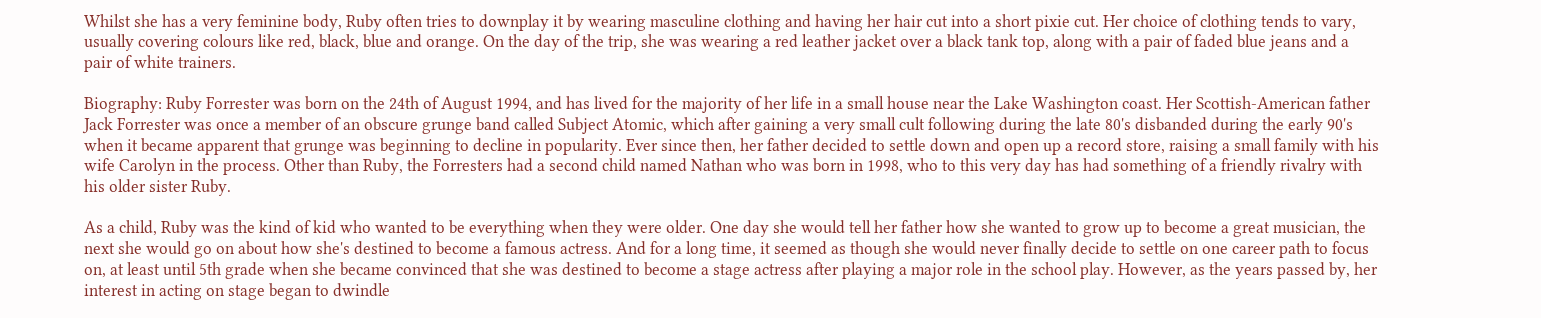Whilst she has a very feminine body, Ruby often tries to downplay it by wearing masculine clothing and having her hair cut into a short pixie cut. Her choice of clothing tends to vary, usually covering colours like red, black, blue and orange. On the day of the trip, she was wearing a red leather jacket over a black tank top, along with a pair of faded blue jeans and a pair of white trainers.

Biography: Ruby Forrester was born on the 24th of August 1994, and has lived for the majority of her life in a small house near the Lake Washington coast. Her Scottish-American father Jack Forrester was once a member of an obscure grunge band called Subject Atomic, which after gaining a very small cult following during the late 80's disbanded during the early 90's when it became apparent that grunge was beginning to decline in popularity. Ever since then, her father decided to settle down and open up a record store, raising a small family with his wife Carolyn in the process. Other than Ruby, the Forresters had a second child named Nathan who was born in 1998, who to this very day has had something of a friendly rivalry with his older sister Ruby.

As a child, Ruby was the kind of kid who wanted to be everything when they were older. One day she would tell her father how she wanted to grow up to become a great musician, the next she would go on about how she's destined to become a famous actress. And for a long time, it seemed as though she would never finally decide to settle on one career path to focus on, at least until 5th grade when she became convinced that she was destined to become a stage actress after playing a major role in the school play. However, as the years passed by, her interest in acting on stage began to dwindle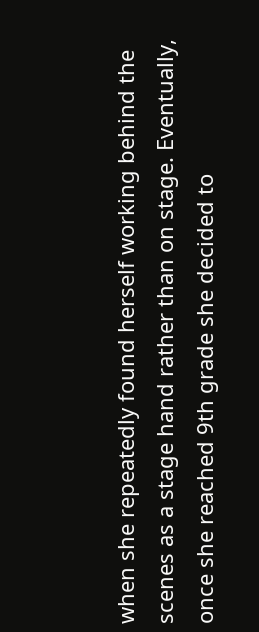when she repeatedly found herself working behind the scenes as a stage hand rather than on stage. Eventually, once she reached 9th grade she decided to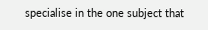specialise in the one subject that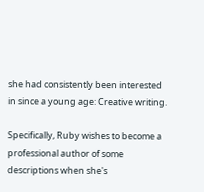she had consistently been interested in since a young age: Creative writing.

Specifically, Ruby wishes to become a professional author of some descriptions when she's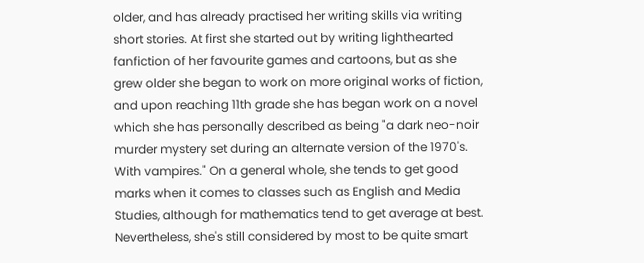older, and has already practised her writing skills via writing short stories. At first she started out by writing lighthearted fanfiction of her favourite games and cartoons, but as she grew older she began to work on more original works of fiction, and upon reaching 11th grade she has began work on a novel which she has personally described as being "a dark neo-noir murder mystery set during an alternate version of the 1970's. With vampires." On a general whole, she tends to get good marks when it comes to classes such as English and Media Studies, although for mathematics tend to get average at best. Nevertheless, she's still considered by most to be quite smart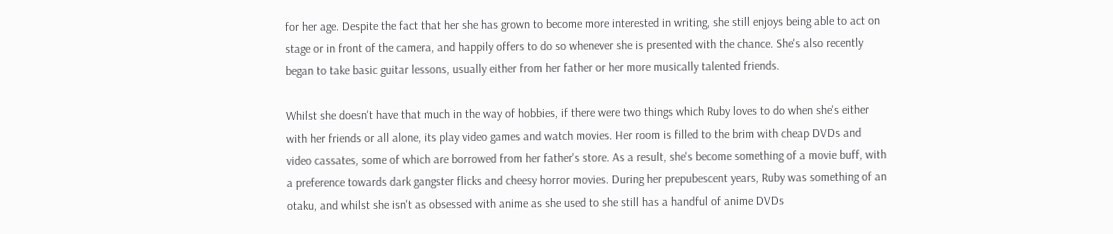for her age. Despite the fact that her she has grown to become more interested in writing, she still enjoys being able to act on stage or in front of the camera, and happily offers to do so whenever she is presented with the chance. She's also recently began to take basic guitar lessons, usually either from her father or her more musically talented friends.

Whilst she doesn't have that much in the way of hobbies, if there were two things which Ruby loves to do when she's either with her friends or all alone, its play video games and watch movies. Her room is filled to the brim with cheap DVDs and video cassates, some of which are borrowed from her father's store. As a result, she's become something of a movie buff, with a preference towards dark gangster flicks and cheesy horror movies. During her prepubescent years, Ruby was something of an otaku, and whilst she isn't as obsessed with anime as she used to she still has a handful of anime DVDs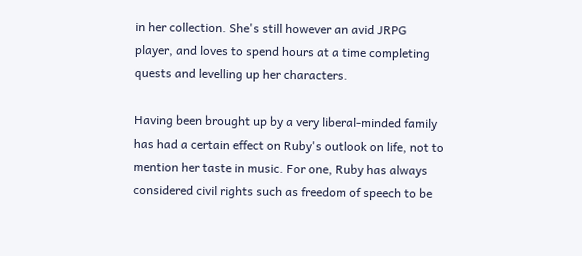in her collection. She's still however an avid JRPG player, and loves to spend hours at a time completing quests and levelling up her characters.

Having been brought up by a very liberal-minded family has had a certain effect on Ruby's outlook on life, not to mention her taste in music. For one, Ruby has always considered civil rights such as freedom of speech to be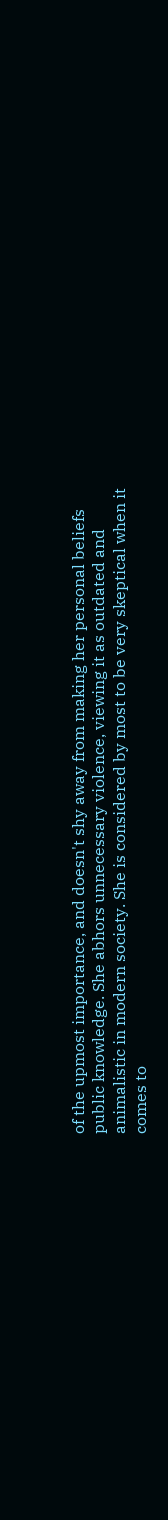of the upmost importance, and doesn't shy away from making her personal beliefs public knowledge. She abhors unnecessary violence, viewing it as outdated and animalistic in modern society. She is considered by most to be very skeptical when it comes to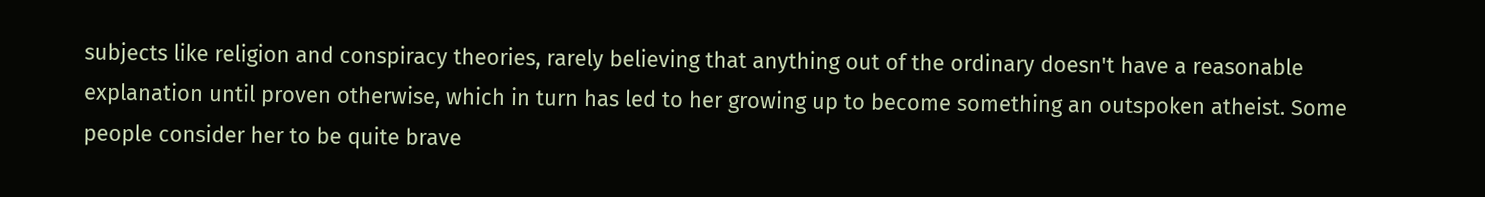subjects like religion and conspiracy theories, rarely believing that anything out of the ordinary doesn't have a reasonable explanation until proven otherwise, which in turn has led to her growing up to become something an outspoken atheist. Some people consider her to be quite brave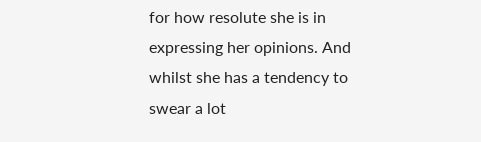for how resolute she is in expressing her opinions. And whilst she has a tendency to swear a lot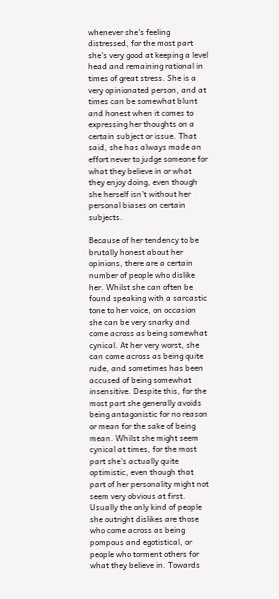whenever she's feeling distressed, for the most part she's very good at keeping a level head and remaining rational in times of great stress. She is a very opinionated person, and at times can be somewhat blunt and honest when it comes to expressing her thoughts on a certain subject or issue. That said, she has always made an effort never to judge someone for what they believe in or what they enjoy doing, even though she herself isn't without her personal biases on certain subjects.

Because of her tendency to be brutally honest about her opinions, there are a certain number of people who dislike her. Whilst she can often be found speaking with a sarcastic tone to her voice, on occasion she can be very snarky and come across as being somewhat cynical. At her very worst, she can come across as being quite rude, and sometimes has been accused of being somewhat insensitive. Despite this, for the most part she generally avoids being antagonistic for no reason or mean for the sake of being mean. Whilst she might seem cynical at times, for the most part she's actually quite optimistic, even though that part of her personality might not seem very obvious at first. Usually the only kind of people she outright dislikes are those who come across as being pompous and egotistical, or people who torment others for what they believe in. Towards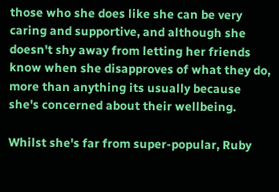those who she does like she can be very caring and supportive, and although she doesn't shy away from letting her friends know when she disapproves of what they do, more than anything its usually because she's concerned about their wellbeing.

Whilst she's far from super-popular, Ruby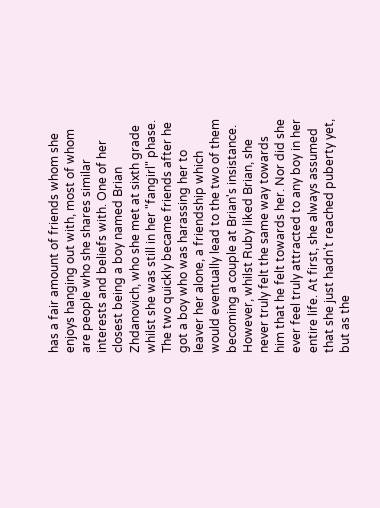has a fair amount of friends whom she enjoys hanging out with, most of whom are people who she shares similar interests and beliefs with. One of her closest being a boy named Brian Zhdanovich, who she met at sixth grade whilst she was still in her "fangirl" phase. The two quickly became friends after he got a boy who was harassing her to leaver her alone, a friendship which would eventually lead to the two of them becoming a couple at Brian's insistance. However, whilst Ruby liked Brian, she never truly felt the same way towards him that he felt towards her. Nor did she ever feel truly attracted to any boy in her entire life. At first, she always assumed that she just hadn't reached puberty yet, but as the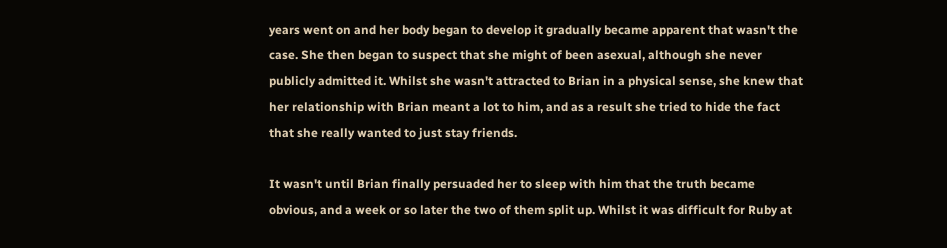years went on and her body began to develop it gradually became apparent that wasn't the case. She then began to suspect that she might of been asexual, although she never publicly admitted it. Whilst she wasn't attracted to Brian in a physical sense, she knew that her relationship with Brian meant a lot to him, and as a result she tried to hide the fact that she really wanted to just stay friends.

It wasn't until Brian finally persuaded her to sleep with him that the truth became obvious, and a week or so later the two of them split up. Whilst it was difficult for Ruby at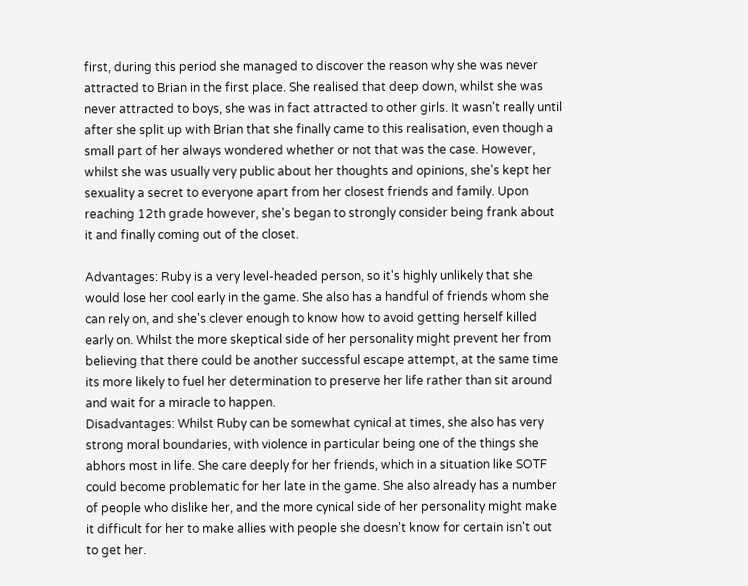first, during this period she managed to discover the reason why she was never attracted to Brian in the first place. She realised that deep down, whilst she was never attracted to boys, she was in fact attracted to other girls. It wasn't really until after she split up with Brian that she finally came to this realisation, even though a small part of her always wondered whether or not that was the case. However, whilst she was usually very public about her thoughts and opinions, she's kept her sexuality a secret to everyone apart from her closest friends and family. Upon reaching 12th grade however, she's began to strongly consider being frank about it and finally coming out of the closet.

Advantages: Ruby is a very level-headed person, so it's highly unlikely that she would lose her cool early in the game. She also has a handful of friends whom she can rely on, and she's clever enough to know how to avoid getting herself killed early on. Whilst the more skeptical side of her personality might prevent her from believing that there could be another successful escape attempt, at the same time its more likely to fuel her determination to preserve her life rather than sit around and wait for a miracle to happen.
Disadvantages: Whilst Ruby can be somewhat cynical at times, she also has very strong moral boundaries, with violence in particular being one of the things she abhors most in life. She care deeply for her friends, which in a situation like SOTF could become problematic for her late in the game. She also already has a number of people who dislike her, and the more cynical side of her personality might make it difficult for her to make allies with people she doesn't know for certain isn't out to get her.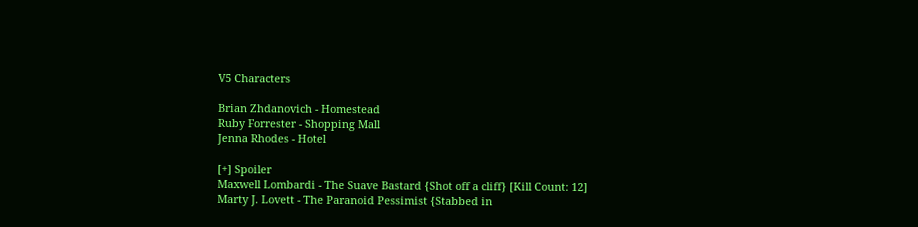V5 Characters

Brian Zhdanovich - Homestead
Ruby Forrester - Shopping Mall
Jenna Rhodes - Hotel

[+] Spoiler
Maxwell Lombardi - The Suave Bastard {Shot off a cliff} [Kill Count: 12]
Marty J. Lovett - The Paranoid Pessimist {Stabbed in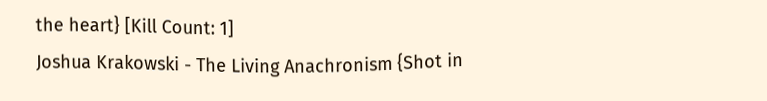the heart} [Kill Count: 1]
Joshua Krakowski - The Living Anachronism {Shot in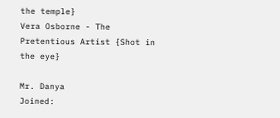the temple}
Vera Osborne - The Pretentious Artist {Shot in the eye}

Mr. Danya
Joined: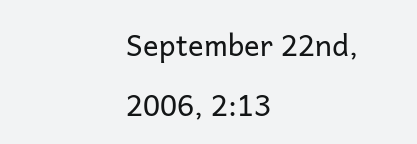September 22nd, 2006, 2:13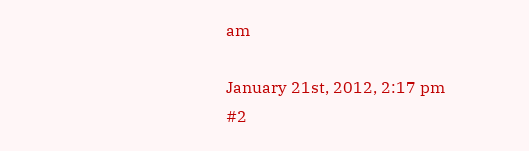am

January 21st, 2012, 2:17 pm #2